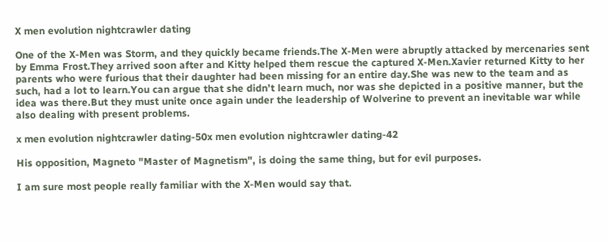X men evolution nightcrawler dating

One of the X-Men was Storm, and they quickly became friends.The X-Men were abruptly attacked by mercenaries sent by Emma Frost.They arrived soon after and Kitty helped them rescue the captured X-Men.Xavier returned Kitty to her parents who were furious that their daughter had been missing for an entire day.She was new to the team and as such, had a lot to learn.You can argue that she didn’t learn much, nor was she depicted in a positive manner, but the idea was there.But they must unite once again under the leadership of Wolverine to prevent an inevitable war while also dealing with present problems.

x men evolution nightcrawler dating-50x men evolution nightcrawler dating-42

His opposition, Magneto "Master of Magnetism", is doing the same thing, but for evil purposes.

I am sure most people really familiar with the X-Men would say that.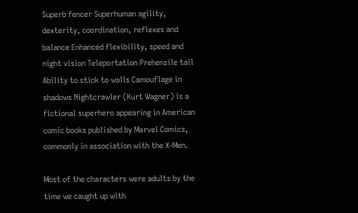Superb fencer Superhuman agility, dexterity, coordination, reflexes and balance Enhanced flexibility, speed and night vision Teleportation Prehensile tail Ability to stick to walls Camouflage in shadows Nightcrawler (Kurt Wagner) is a fictional superhero appearing in American comic books published by Marvel Comics, commonly in association with the X-Men.

Most of the characters were adults by the time we caught up with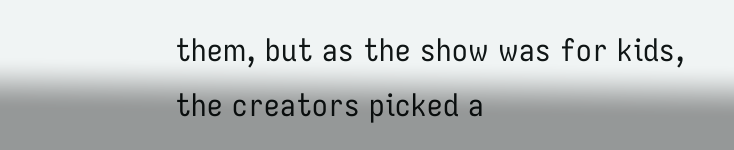them, but as the show was for kids, the creators picked a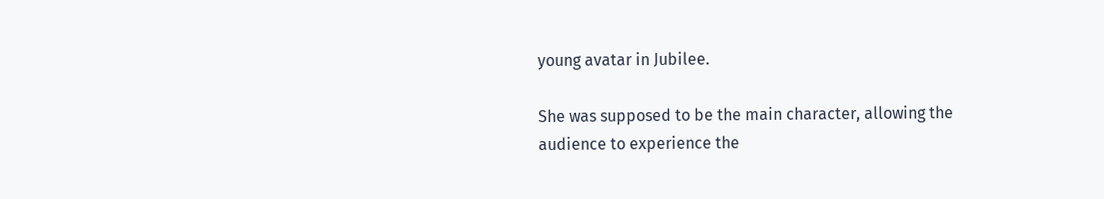young avatar in Jubilee.

She was supposed to be the main character, allowing the audience to experience the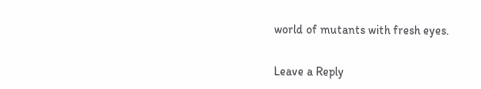world of mutants with fresh eyes.


Leave a Reply